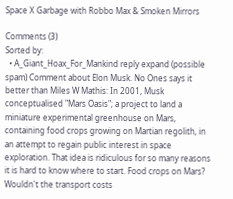Space X Garbage with Robbo Max & Smoken Mirrors

Comments (3)
Sorted by:
  • A_Giant_Hoax_For_Mankind reply expand (possible spam) Comment about Elon Musk. No Ones says it better than Miles W Mathis: In 2001, Musk conceptualised "Mars Oasis"; a project to land a miniature experimental greenhouse on Mars, containing food crops growing on Martian regolith, in an attempt to regain public interest in space exploration. That idea is ridiculous for so many reasons it is hard to know where to start. Food crops on Mars? Wouldn't the transport costs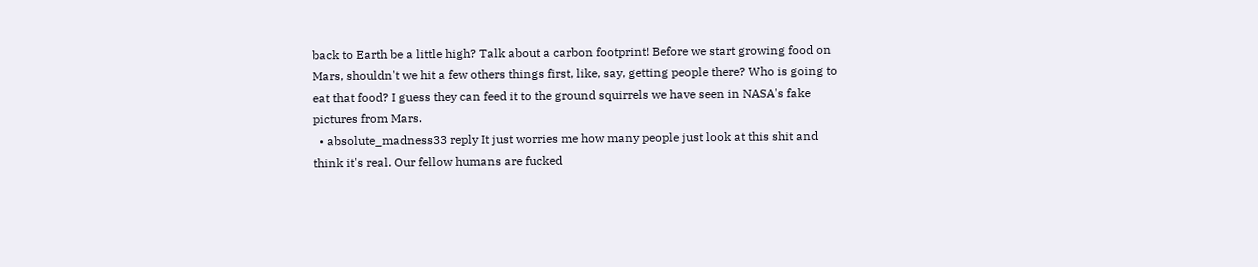back to Earth be a little high? Talk about a carbon footprint! Before we start growing food on Mars, shouldn't we hit a few others things first, like, say, getting people there? Who is going to eat that food? I guess they can feed it to the ground squirrels we have seen in NASA's fake pictures from Mars.
  • absolute_madness33 reply It just worries me how many people just look at this shit and think it's real. Our fellow humans are fucked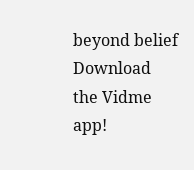beyond belief
Download the Vidme app!